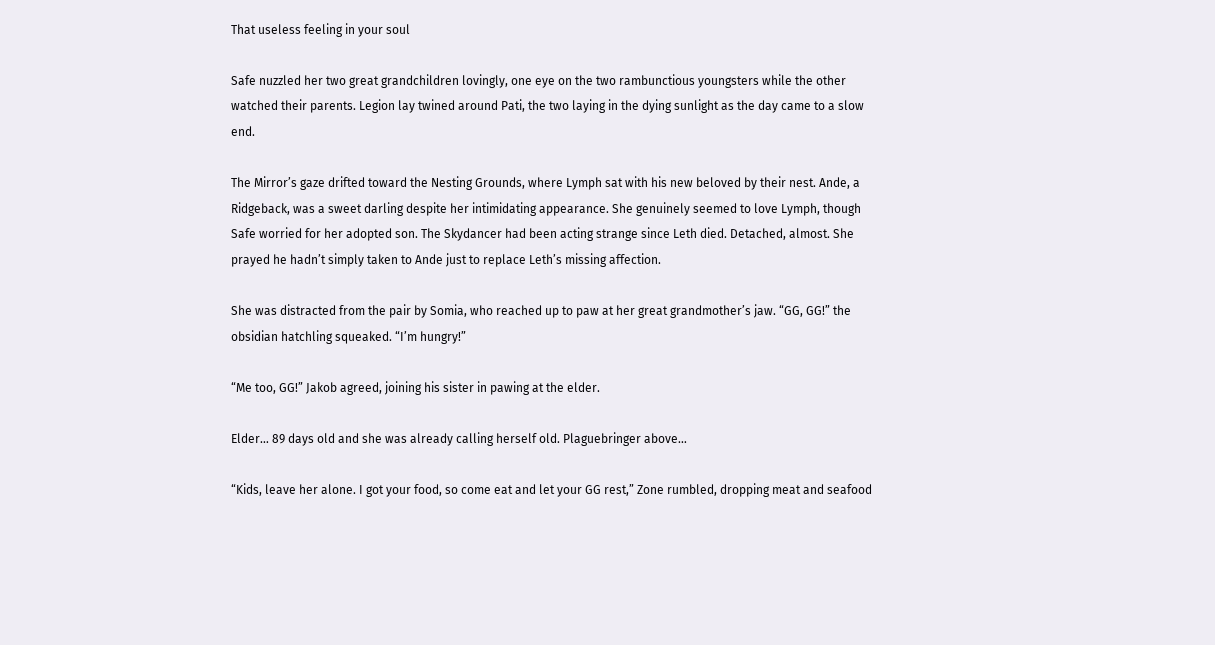That useless feeling in your soul

Safe nuzzled her two great grandchildren lovingly, one eye on the two rambunctious youngsters while the other watched their parents. Legion lay twined around Pati, the two laying in the dying sunlight as the day came to a slow end.

The Mirror’s gaze drifted toward the Nesting Grounds, where Lymph sat with his new beloved by their nest. Ande, a Ridgeback, was a sweet darling despite her intimidating appearance. She genuinely seemed to love Lymph, though Safe worried for her adopted son. The Skydancer had been acting strange since Leth died. Detached, almost. She prayed he hadn’t simply taken to Ande just to replace Leth’s missing affection.

She was distracted from the pair by Somia, who reached up to paw at her great grandmother’s jaw. “GG, GG!” the obsidian hatchling squeaked. “I’m hungry!”

“Me too, GG!” Jakob agreed, joining his sister in pawing at the elder.

Elder… 89 days old and she was already calling herself old. Plaguebringer above…

“Kids, leave her alone. I got your food, so come eat and let your GG rest,” Zone rumbled, dropping meat and seafood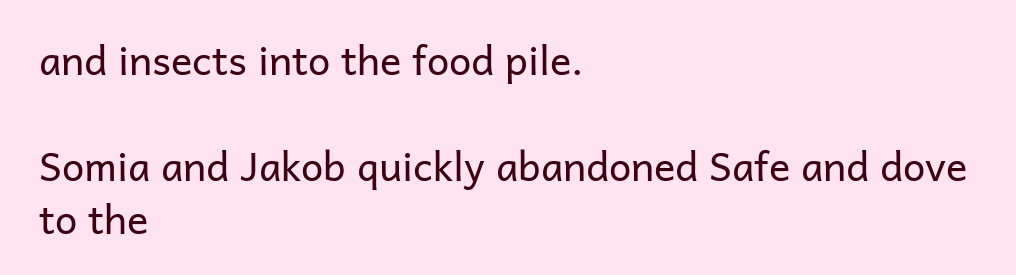and insects into the food pile.

Somia and Jakob quickly abandoned Safe and dove to the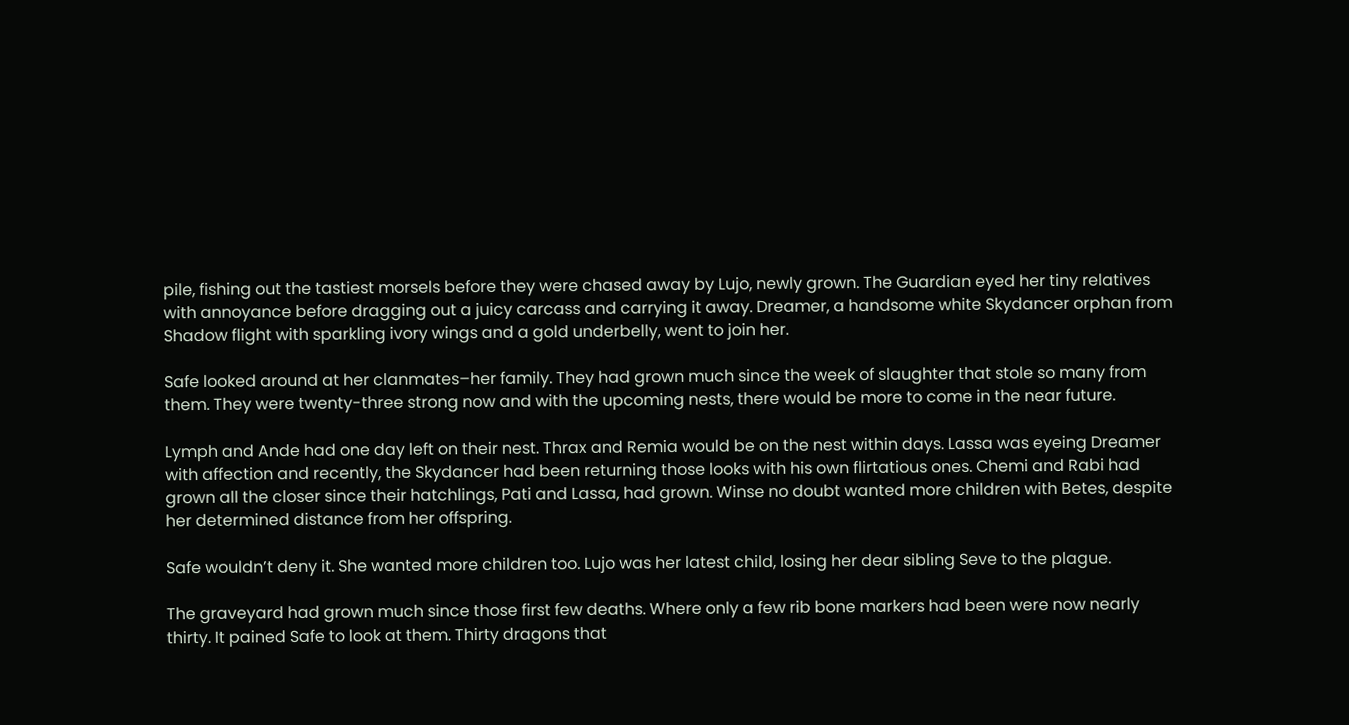pile, fishing out the tastiest morsels before they were chased away by Lujo, newly grown. The Guardian eyed her tiny relatives with annoyance before dragging out a juicy carcass and carrying it away. Dreamer, a handsome white Skydancer orphan from Shadow flight with sparkling ivory wings and a gold underbelly, went to join her.

Safe looked around at her clanmates–her family. They had grown much since the week of slaughter that stole so many from them. They were twenty-three strong now and with the upcoming nests, there would be more to come in the near future.

Lymph and Ande had one day left on their nest. Thrax and Remia would be on the nest within days. Lassa was eyeing Dreamer with affection and recently, the Skydancer had been returning those looks with his own flirtatious ones. Chemi and Rabi had grown all the closer since their hatchlings, Pati and Lassa, had grown. Winse no doubt wanted more children with Betes, despite her determined distance from her offspring.

Safe wouldn’t deny it. She wanted more children too. Lujo was her latest child, losing her dear sibling Seve to the plague.

The graveyard had grown much since those first few deaths. Where only a few rib bone markers had been were now nearly thirty. It pained Safe to look at them. Thirty dragons that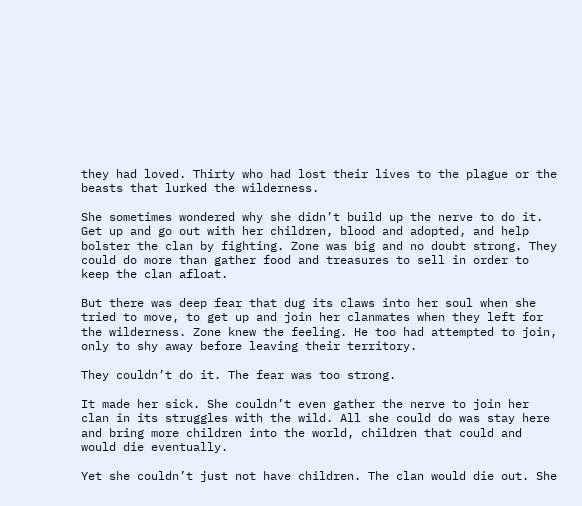they had loved. Thirty who had lost their lives to the plague or the beasts that lurked the wilderness.

She sometimes wondered why she didn’t build up the nerve to do it. Get up and go out with her children, blood and adopted, and help bolster the clan by fighting. Zone was big and no doubt strong. They could do more than gather food and treasures to sell in order to keep the clan afloat.

But there was deep fear that dug its claws into her soul when she tried to move, to get up and join her clanmates when they left for the wilderness. Zone knew the feeling. He too had attempted to join, only to shy away before leaving their territory.

They couldn’t do it. The fear was too strong.

It made her sick. She couldn’t even gather the nerve to join her clan in its struggles with the wild. All she could do was stay here and bring more children into the world, children that could and would die eventually.

Yet she couldn’t just not have children. The clan would die out. She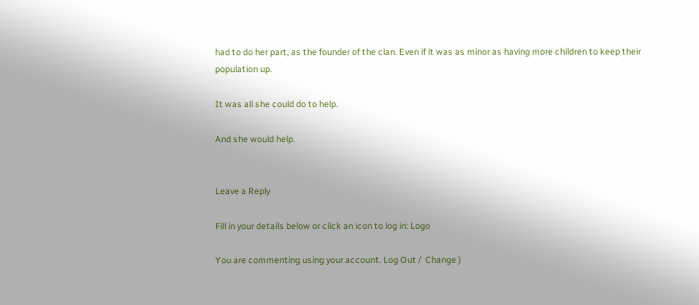had to do her part, as the founder of the clan. Even if it was as minor as having more children to keep their population up.

It was all she could do to help.

And she would help.


Leave a Reply

Fill in your details below or click an icon to log in: Logo

You are commenting using your account. Log Out /  Change )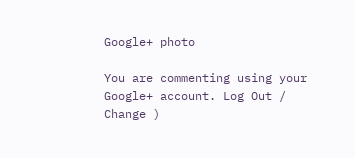Google+ photo

You are commenting using your Google+ account. Log Out /  Change )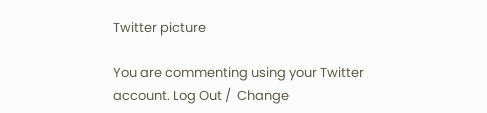Twitter picture

You are commenting using your Twitter account. Log Out /  Change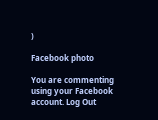)

Facebook photo

You are commenting using your Facebook account. Log Out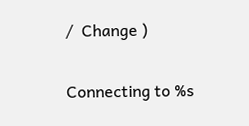/  Change )


Connecting to %s